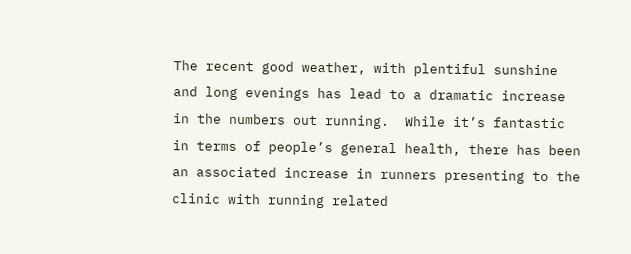The recent good weather, with plentiful sunshine and long evenings has lead to a dramatic increase in the numbers out running.  While it’s fantastic in terms of people’s general health, there has been an associated increase in runners presenting to the clinic with running related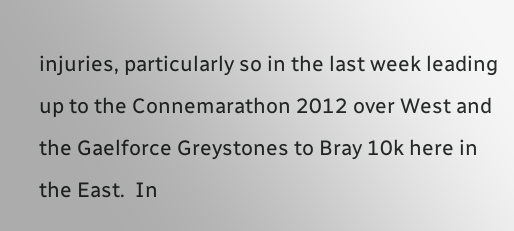injuries, particularly so in the last week leading up to the Connemarathon 2012 over West and the Gaelforce Greystones to Bray 10k here in the East.  In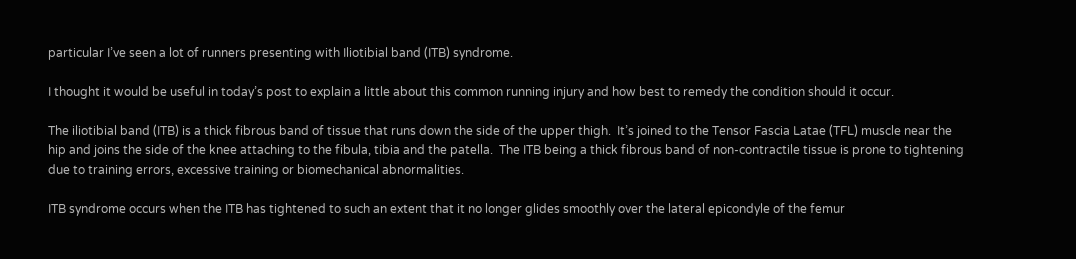particular I’ve seen a lot of runners presenting with Iliotibial band (ITB) syndrome.

I thought it would be useful in today’s post to explain a little about this common running injury and how best to remedy the condition should it occur.

The iliotibial band (ITB) is a thick fibrous band of tissue that runs down the side of the upper thigh.  It’s joined to the Tensor Fascia Latae (TFL) muscle near the hip and joins the side of the knee attaching to the fibula, tibia and the patella.  The ITB being a thick fibrous band of non-contractile tissue is prone to tightening due to training errors, excessive training or biomechanical abnormalities.

ITB syndrome occurs when the ITB has tightened to such an extent that it no longer glides smoothly over the lateral epicondyle of the femur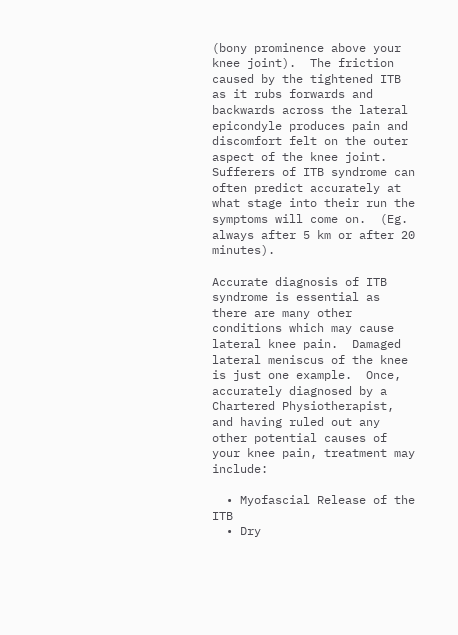(bony prominence above your knee joint).  The friction caused by the tightened ITB as it rubs forwards and backwards across the lateral epicondyle produces pain and discomfort felt on the outer aspect of the knee joint.  Sufferers of ITB syndrome can often predict accurately at what stage into their run the symptoms will come on.  (Eg. always after 5 km or after 20 minutes).

Accurate diagnosis of ITB syndrome is essential as there are many other conditions which may cause lateral knee pain.  Damaged lateral meniscus of the knee is just one example.  Once, accurately diagnosed by a Chartered Physiotherapist, and having ruled out any other potential causes of your knee pain, treatment may include:

  • Myofascial Release of the ITB
  • Dry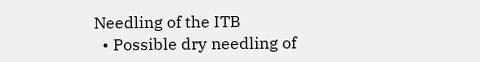Needling of the ITB
  • Possible dry needling of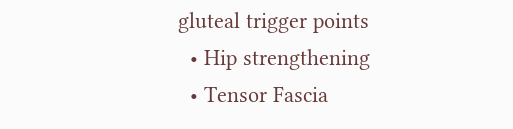gluteal trigger points
  • Hip strengthening
  • Tensor Fascia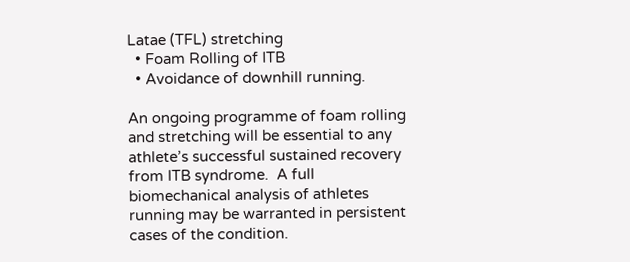Latae (TFL) stretching
  • Foam Rolling of ITB
  • Avoidance of downhill running.

An ongoing programme of foam rolling and stretching will be essential to any athlete’s successful sustained recovery from ITB syndrome.  A full biomechanical analysis of athletes running may be warranted in persistent cases of the condition.